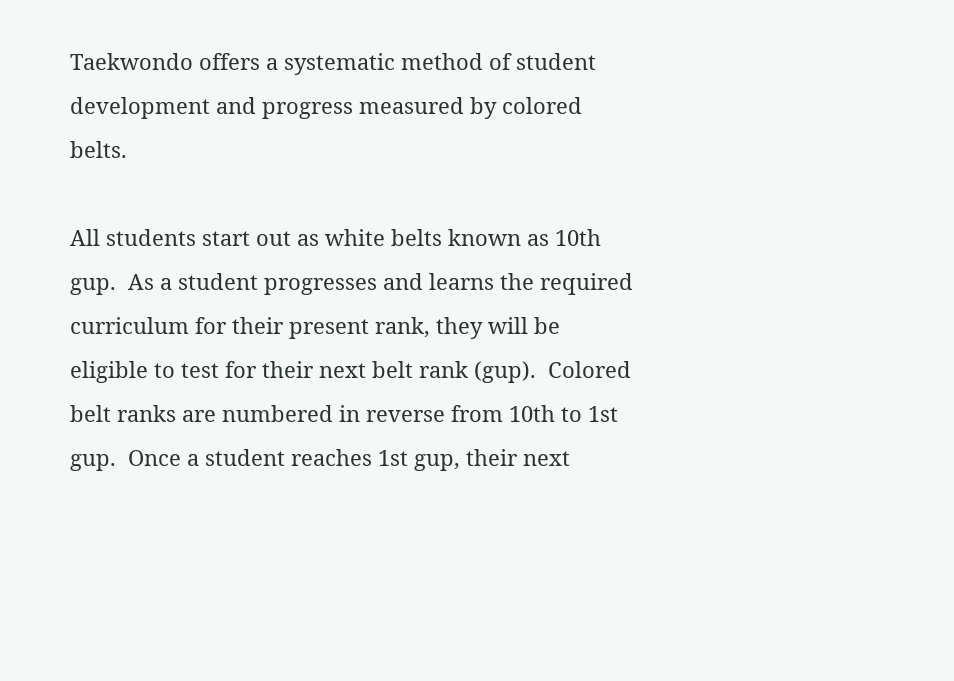Taekwondo offers a systematic method of student development and progress measured by colored belts.

All students start out as white belts known as 10th gup.  As a student progresses and learns the required curriculum for their present rank, they will be eligible to test for their next belt rank (gup).  Colored belt ranks are numbered in reverse from 10th to 1st gup.  Once a student reaches 1st gup, their next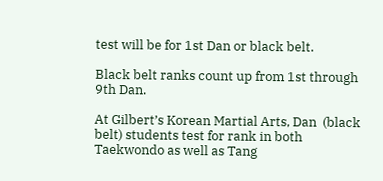test will be for 1st Dan or black belt.

Black belt ranks count up from 1st through 9th Dan.

At Gilbert’s Korean Martial Arts, Dan  (black belt) students test for rank in both Taekwondo as well as Tang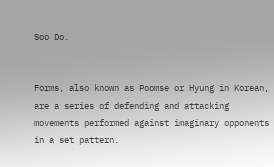Soo Do.


Forms, also known as Poomse or Hyung in Korean, are a series of defending and attacking movements performed against imaginary opponents in a set pattern.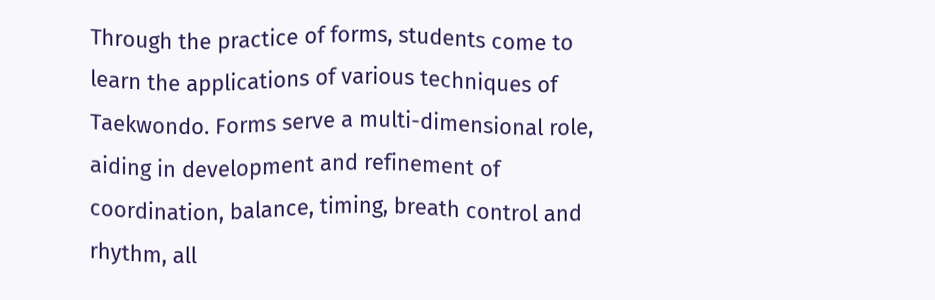Through the practice of forms, students come to learn the applications of various techniques of Taekwondo. Forms serve a multi-dimensional role, aiding in development and refinement of coordination, balance, timing, breath control and rhythm, all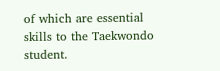of which are essential skills to the Taekwondo student.